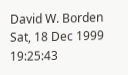David W. Borden
Sat, 18 Dec 1999 19:25:43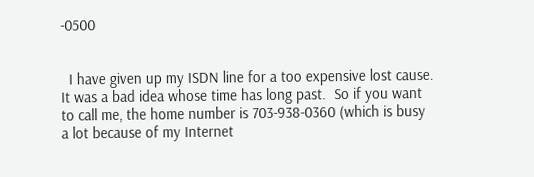-0500


  I have given up my ISDN line for a too expensive lost cause.
It was a bad idea whose time has long past.  So if you want
to call me, the home number is 703-938-0360 (which is busy
a lot because of my Internet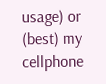usage) or (best) my cellphone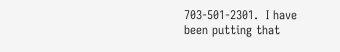703-501-2301.  I have been putting that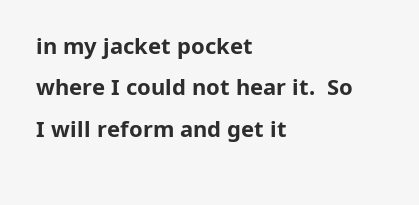in my jacket pocket
where I could not hear it.  So I will reform and get it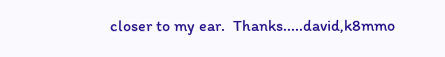closer to my ear.  Thanks.....david,k8mmo